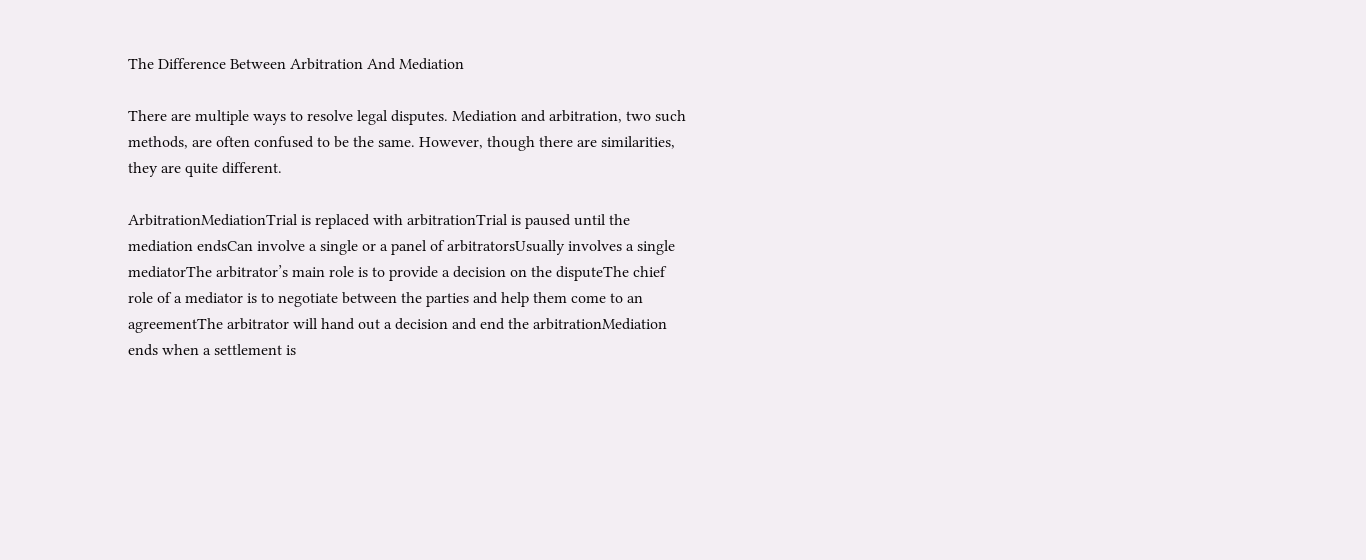The Difference Between Arbitration And Mediation

There are multiple ways to resolve legal disputes. Mediation and arbitration, two such methods, are often confused to be the same. However, though there are similarities, they are quite different.

ArbitrationMediationTrial is replaced with arbitrationTrial is paused until the mediation endsCan involve a single or a panel of arbitratorsUsually involves a single mediatorThe arbitrator’s main role is to provide a decision on the disputeThe chief role of a mediator is to negotiate between the parties and help them come to an agreementThe arbitrator will hand out a decision and end the arbitrationMediation ends when a settlement is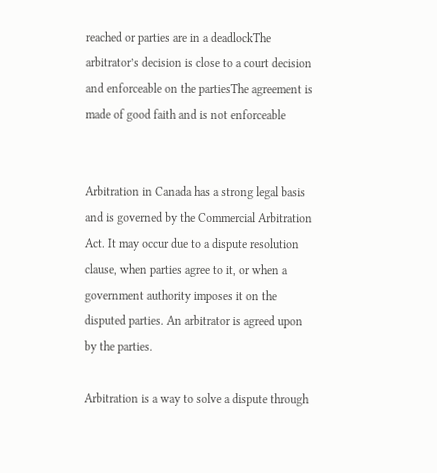reached or parties are in a deadlockThe arbitrator’s decision is close to a court decision and enforceable on the partiesThe agreement is made of good faith and is not enforceable


Arbitration in Canada has a strong legal basis and is governed by the Commercial Arbitration Act. It may occur due to a dispute resolution clause, when parties agree to it, or when a government authority imposes it on the disputed parties. An arbitrator is agreed upon by the parties.

Arbitration is a way to solve a dispute through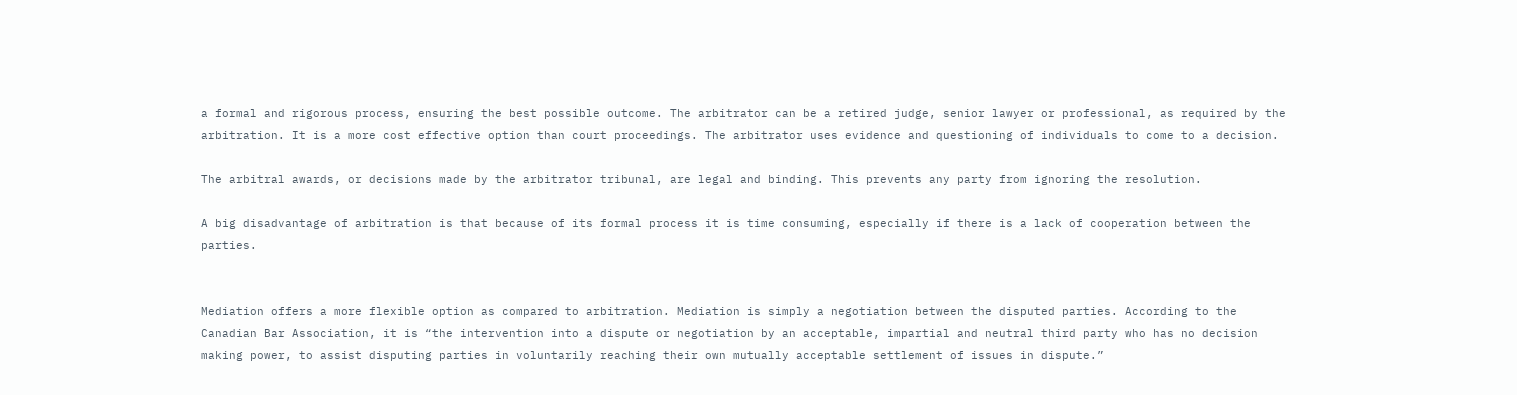a formal and rigorous process, ensuring the best possible outcome. The arbitrator can be a retired judge, senior lawyer or professional, as required by the arbitration. It is a more cost effective option than court proceedings. The arbitrator uses evidence and questioning of individuals to come to a decision.

The arbitral awards, or decisions made by the arbitrator tribunal, are legal and binding. This prevents any party from ignoring the resolution.

A big disadvantage of arbitration is that because of its formal process it is time consuming, especially if there is a lack of cooperation between the parties.


Mediation offers a more flexible option as compared to arbitration. Mediation is simply a negotiation between the disputed parties. According to the Canadian Bar Association, it is “the intervention into a dispute or negotiation by an acceptable, impartial and neutral third party who has no decision making power, to assist disputing parties in voluntarily reaching their own mutually acceptable settlement of issues in dispute.”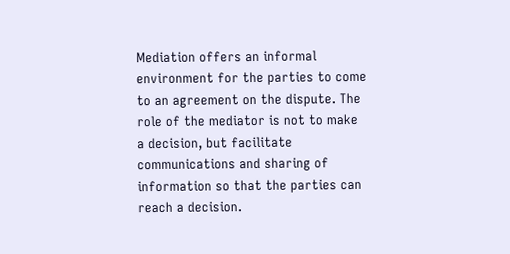Mediation offers an informal environment for the parties to come to an agreement on the dispute. The role of the mediator is not to make a decision, but facilitate communications and sharing of information so that the parties can reach a decision.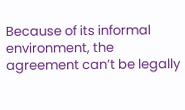Because of its informal environment, the agreement can’t be legally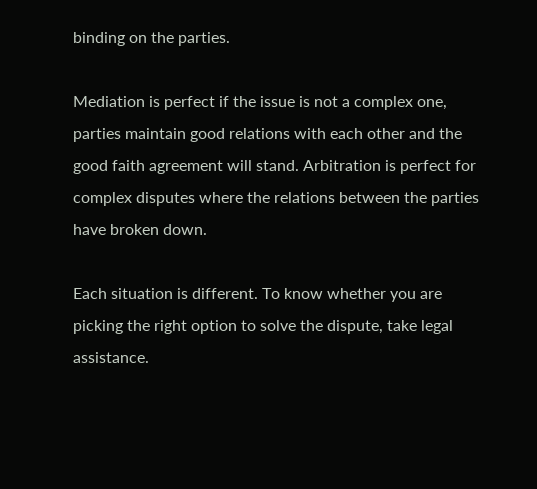binding on the parties.

Mediation is perfect if the issue is not a complex one, parties maintain good relations with each other and the good faith agreement will stand. Arbitration is perfect for complex disputes where the relations between the parties have broken down.

Each situation is different. To know whether you are picking the right option to solve the dispute, take legal assistance.